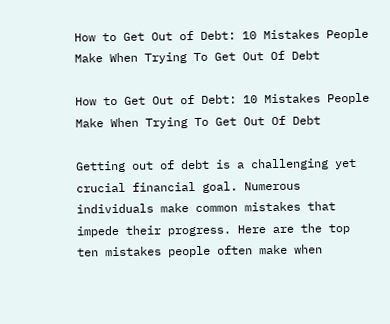How to Get Out of Debt: 10 Mistakes People Make When Trying To Get Out Of Debt

How to Get Out of Debt: 10 Mistakes People Make When Trying To Get Out Of Debt

Getting out of debt is a challenging yet crucial financial goal. Numerous individuals make common mistakes that impede their progress. Here are the top ten mistakes people often make when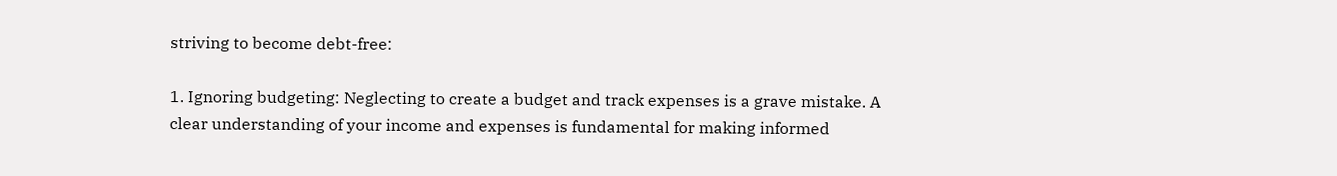striving to become debt-free:

1. Ignoring budgeting: Neglecting to create a budget and track expenses is a grave mistake. A clear understanding of your income and expenses is fundamental for making informed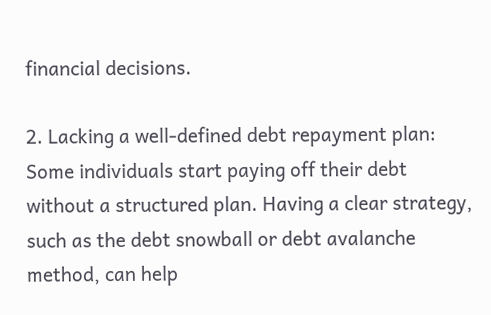financial decisions.

2. Lacking a well-defined debt repayment plan: Some individuals start paying off their debt without a structured plan. Having a clear strategy, such as the debt snowball or debt avalanche method, can help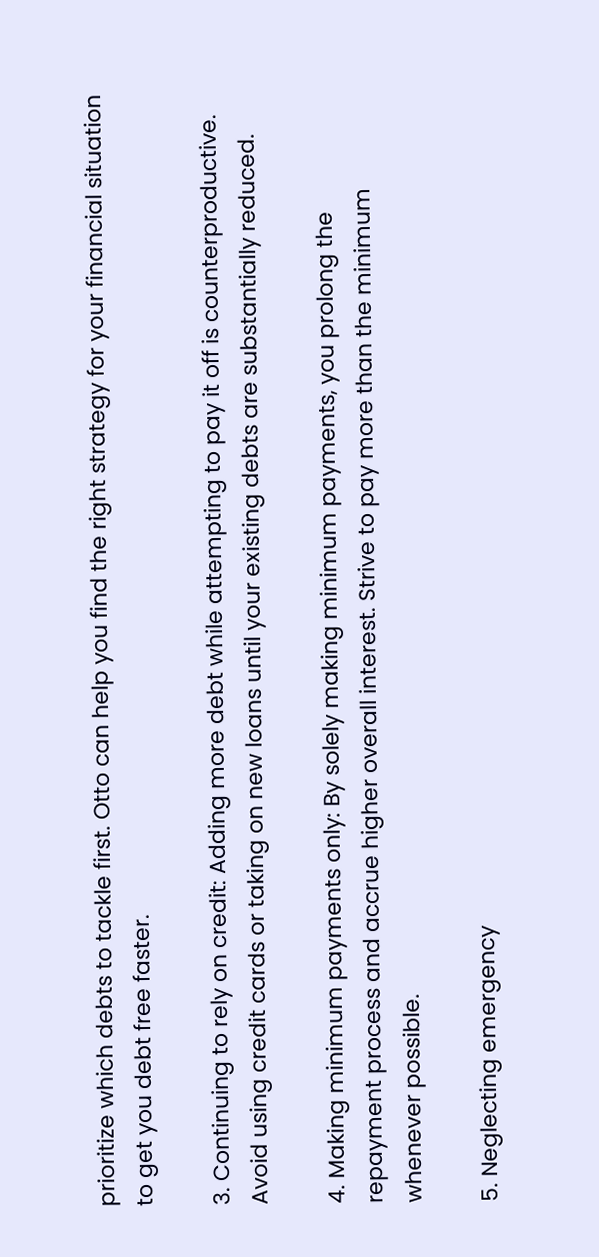prioritize which debts to tackle first. Otto can help you find the right strategy for your financial situation to get you debt free faster.

3. Continuing to rely on credit: Adding more debt while attempting to pay it off is counterproductive. Avoid using credit cards or taking on new loans until your existing debts are substantially reduced.

4. Making minimum payments only: By solely making minimum payments, you prolong the repayment process and accrue higher overall interest. Strive to pay more than the minimum whenever possible.

5. Neglecting emergency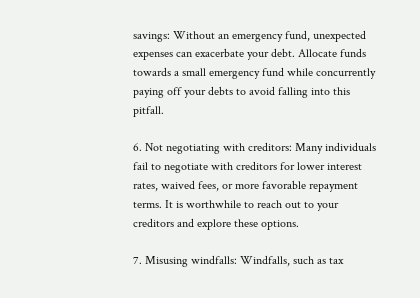savings: Without an emergency fund, unexpected expenses can exacerbate your debt. Allocate funds towards a small emergency fund while concurrently paying off your debts to avoid falling into this pitfall.

6. Not negotiating with creditors: Many individuals fail to negotiate with creditors for lower interest rates, waived fees, or more favorable repayment terms. It is worthwhile to reach out to your creditors and explore these options.

7. Misusing windfalls: Windfalls, such as tax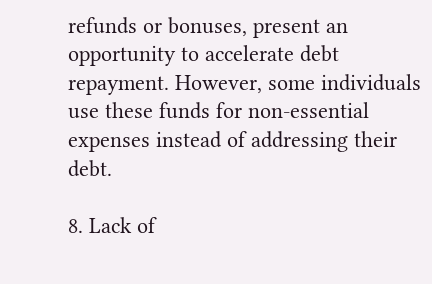refunds or bonuses, present an opportunity to accelerate debt repayment. However, some individuals use these funds for non-essential expenses instead of addressing their debt.

8. Lack of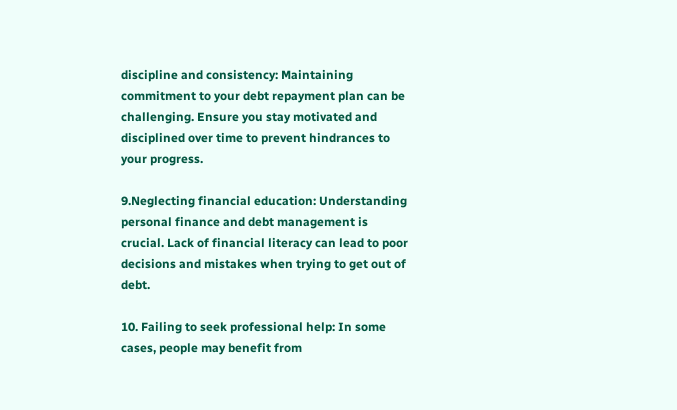discipline and consistency: Maintaining commitment to your debt repayment plan can be challenging. Ensure you stay motivated and disciplined over time to prevent hindrances to your progress.

9.Neglecting financial education: Understanding personal finance and debt management is crucial. Lack of financial literacy can lead to poor decisions and mistakes when trying to get out of debt.

10. Failing to seek professional help: In some cases, people may benefit from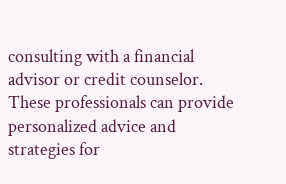consulting with a financial advisor or credit counselor. These professionals can provide personalized advice and strategies for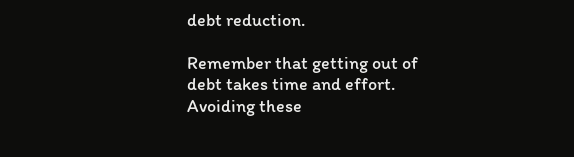debt reduction.

Remember that getting out of debt takes time and effort. Avoiding these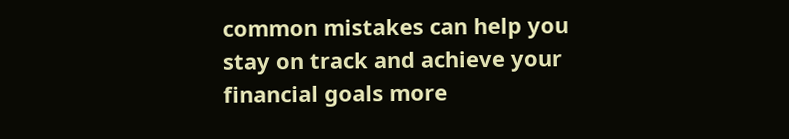common mistakes can help you stay on track and achieve your financial goals more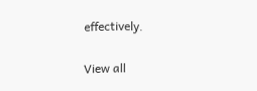effectively.

View all